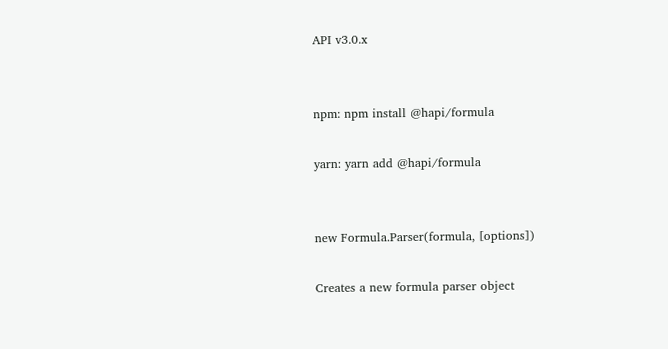API v3.0.x


npm: npm install @hapi/formula

yarn: yarn add @hapi/formula


new Formula.Parser(formula, [options])

Creates a new formula parser object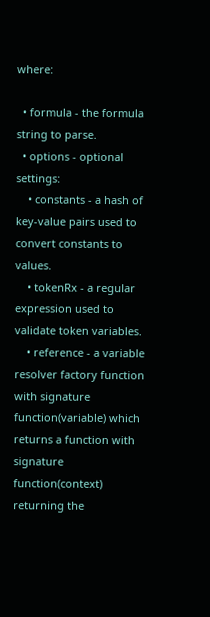where:

  • formula - the formula string to parse.
  • options - optional settings:
    • constants - a hash of key-value pairs used to convert constants to values.
    • tokenRx - a regular expression used to validate token variables.
    • reference - a variable resolver factory function with signature function(variable) which returns a function with signature function(context) returning the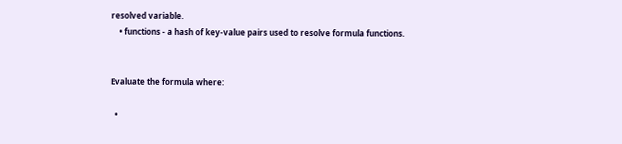resolved variable.
    • functions - a hash of key-value pairs used to resolve formula functions.


Evaluate the formula where:

  •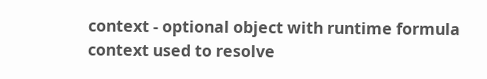context - optional object with runtime formula context used to resolve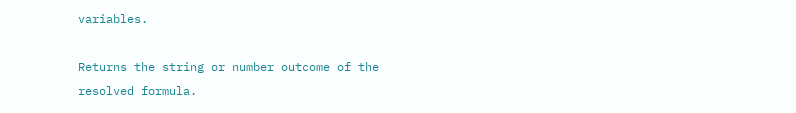variables.

Returns the string or number outcome of the resolved formula.